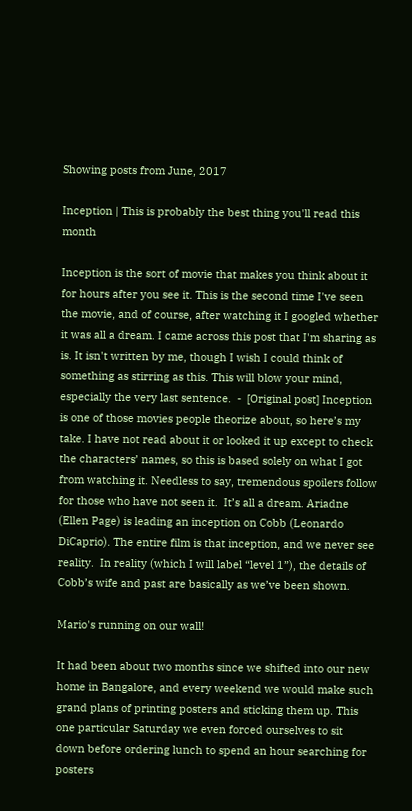Showing posts from June, 2017

Inception | This is probably the best thing you'll read this month

Inception is the sort of movie that makes you think about it for hours after you see it. This is the second time I've seen the movie, and of course, after watching it I googled whether it was all a dream. I came across this post that I'm sharing as is. It isn't written by me, though I wish I could think of something as stirring as this. This will blow your mind, especially the very last sentence.  -  [Original post] Inception is one of those movies people theorize about, so here’s my take. I have not read about it or looked it up except to check the characters’ names, so this is based solely on what I got from watching it. Needless to say, tremendous spoilers follow for those who have not seen it.  It’s all a dream. Ariadne (Ellen Page) is leading an inception on Cobb (Leonardo DiCaprio). The entire film is that inception, and we never see reality.  In reality (which I will label “level 1”), the details of Cobb’s wife and past are basically as we’ve been shown.

Mario's running on our wall!

It had been about two months since we shifted into our new home in Bangalore, and every weekend we would make such grand plans of printing posters and sticking them up. This one particular Saturday we even forced ourselves to sit down before ordering lunch to spend an hour searching for posters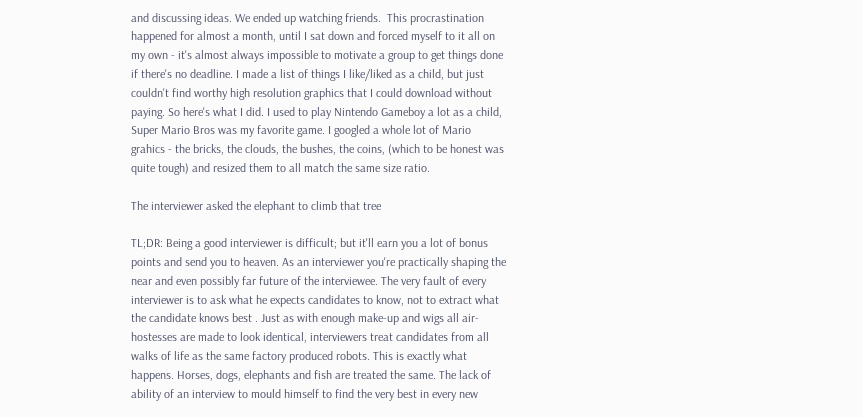and discussing ideas. We ended up watching friends.  This procrastination happened for almost a month, until I sat down and forced myself to it all on my own - it's almost always impossible to motivate a group to get things done if there's no deadline. I made a list of things I like/liked as a child, but just couldn't find worthy high resolution graphics that I could download without paying. So here's what I did. I used to play Nintendo Gameboy a lot as a child, Super Mario Bros was my favorite game. I googled a whole lot of Mario grahics - the bricks, the clouds, the bushes, the coins, (which to be honest was quite tough) and resized them to all match the same size ratio.

The interviewer asked the elephant to climb that tree

TL;DR: Being a good interviewer is difficult; but it'll earn you a lot of bonus points and send you to heaven. As an interviewer you're practically shaping the near and even possibly far future of the interviewee. The very fault of every interviewer is to ask what he expects candidates to know, not to extract what the candidate knows best . Just as with enough make-up and wigs all air-hostesses are made to look identical, interviewers treat candidates from all walks of life as the same factory produced robots. This is exactly what happens. Horses, dogs, elephants and fish are treated the same. The lack of ability of an interview to mould himself to find the very best in every new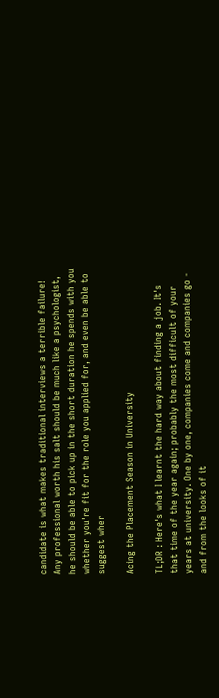candidate is what makes traditional interviews a terrible failure! Any professional worth his salt should be much like a psychologist, he should be able to pick up in the short duration he spends with you whether you're fit for the role you applied for, and even be able to suggest wher

Acing the Placement Season in University

TL;DR : Here's what I learnt the hard way about finding a job. It's that time of the year again; probably the most difficult of your years at university. One by one, companies come and companies go - and from the looks of it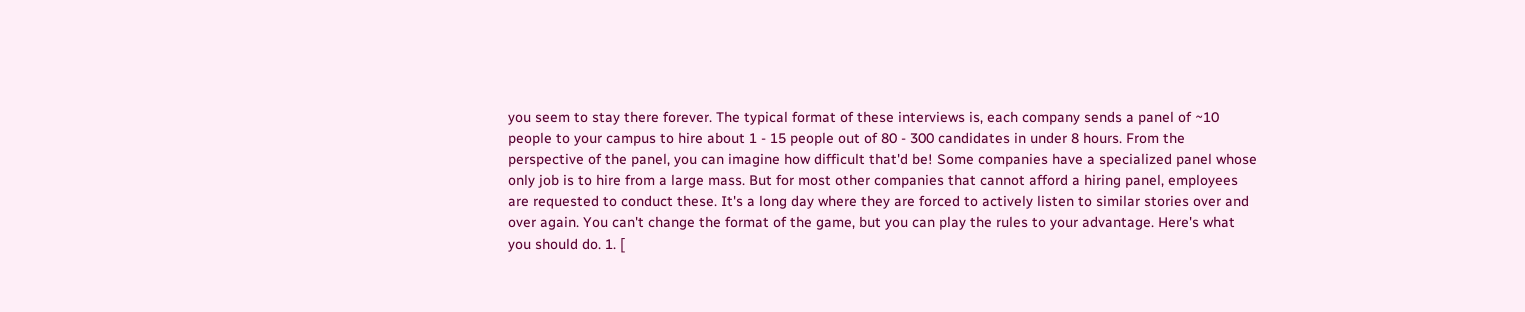you seem to stay there forever. The typical format of these interviews is, each company sends a panel of ~10 people to your campus to hire about 1 - 15 people out of 80 - 300 candidates in under 8 hours. From the perspective of the panel, you can imagine how difficult that'd be! Some companies have a specialized panel whose only job is to hire from a large mass. But for most other companies that cannot afford a hiring panel, employees are requested to conduct these. It's a long day where they are forced to actively listen to similar stories over and over again. You can't change the format of the game, but you can play the rules to your advantage. Here's what you should do. 1. [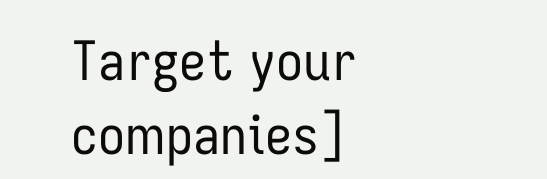Target your companies]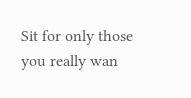Sit for only those you really wan